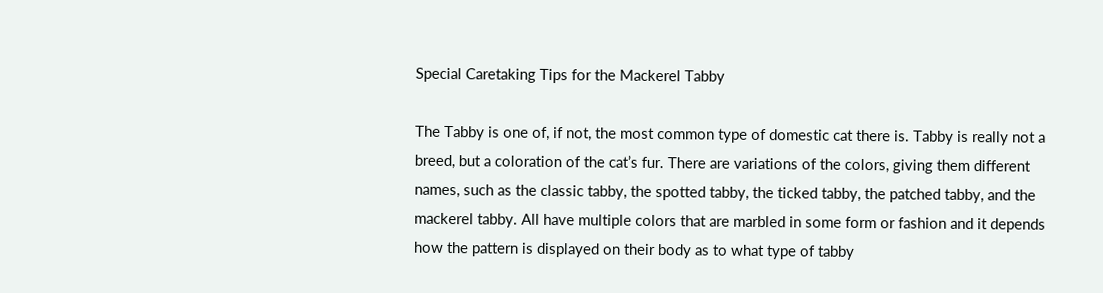Special Caretaking Tips for the Mackerel Tabby

The Tabby is one of, if not, the most common type of domestic cat there is. Tabby is really not a breed, but a coloration of the cat’s fur. There are variations of the colors, giving them different names, such as the classic tabby, the spotted tabby, the ticked tabby, the patched tabby, and the mackerel tabby. All have multiple colors that are marbled in some form or fashion and it depends how the pattern is displayed on their body as to what type of tabby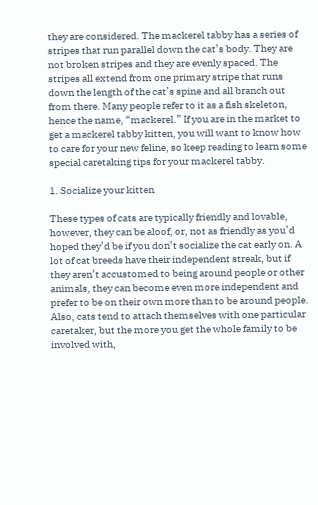they are considered. The mackerel tabby has a series of stripes that run parallel down the cat’s body. They are not broken stripes and they are evenly spaced. The stripes all extend from one primary stripe that runs down the length of the cat’s spine and all branch out from there. Many people refer to it as a fish skeleton, hence the name, “mackerel.” If you are in the market to get a mackerel tabby kitten, you will want to know how to care for your new feline, so keep reading to learn some special caretaking tips for your mackerel tabby.

1. Socialize your kitten

These types of cats are typically friendly and lovable, however, they can be aloof, or, not as friendly as you’d hoped they’d be if you don’t socialize the cat early on. A lot of cat breeds have their independent streak, but if they aren’t accustomed to being around people or other animals, they can become even more independent and prefer to be on their own more than to be around people. Also, cats tend to attach themselves with one particular caretaker, but the more you get the whole family to be involved with,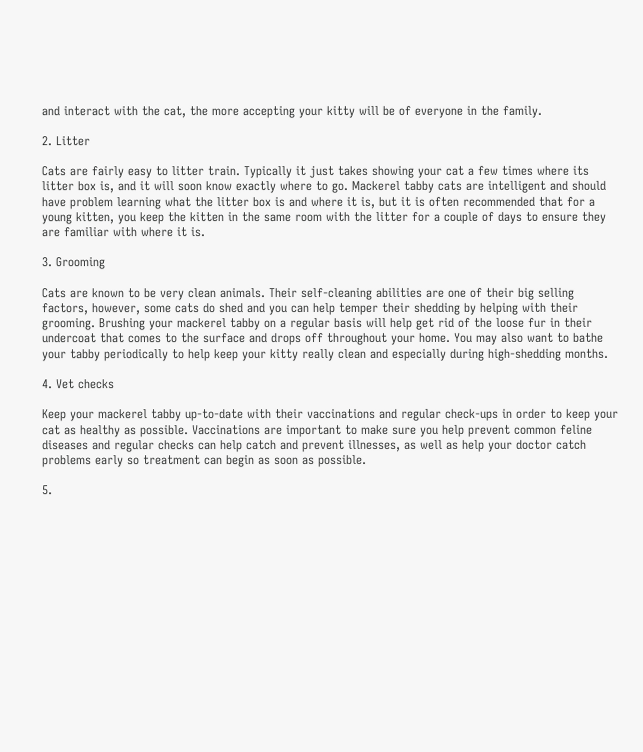and interact with the cat, the more accepting your kitty will be of everyone in the family.

2. Litter

Cats are fairly easy to litter train. Typically it just takes showing your cat a few times where its litter box is, and it will soon know exactly where to go. Mackerel tabby cats are intelligent and should have problem learning what the litter box is and where it is, but it is often recommended that for a young kitten, you keep the kitten in the same room with the litter for a couple of days to ensure they are familiar with where it is.

3. Grooming

Cats are known to be very clean animals. Their self-cleaning abilities are one of their big selling factors, however, some cats do shed and you can help temper their shedding by helping with their grooming. Brushing your mackerel tabby on a regular basis will help get rid of the loose fur in their undercoat that comes to the surface and drops off throughout your home. You may also want to bathe your tabby periodically to help keep your kitty really clean and especially during high-shedding months.

4. Vet checks

Keep your mackerel tabby up-to-date with their vaccinations and regular check-ups in order to keep your cat as healthy as possible. Vaccinations are important to make sure you help prevent common feline diseases and regular checks can help catch and prevent illnesses, as well as help your doctor catch problems early so treatment can begin as soon as possible.

5.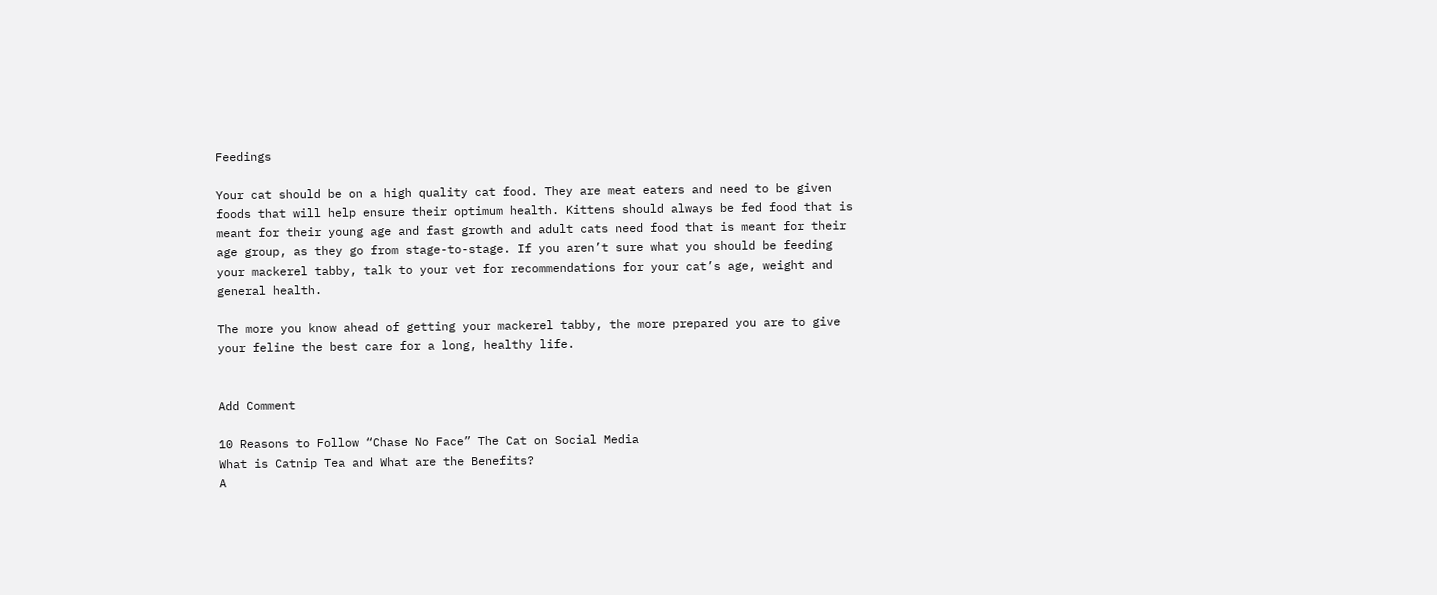Feedings

Your cat should be on a high quality cat food. They are meat eaters and need to be given foods that will help ensure their optimum health. Kittens should always be fed food that is meant for their young age and fast growth and adult cats need food that is meant for their age group, as they go from stage-to-stage. If you aren’t sure what you should be feeding your mackerel tabby, talk to your vet for recommendations for your cat’s age, weight and general health.

The more you know ahead of getting your mackerel tabby, the more prepared you are to give your feline the best care for a long, healthy life.


Add Comment

10 Reasons to Follow “Chase No Face” The Cat on Social Media
What is Catnip Tea and What are the Benefits?
A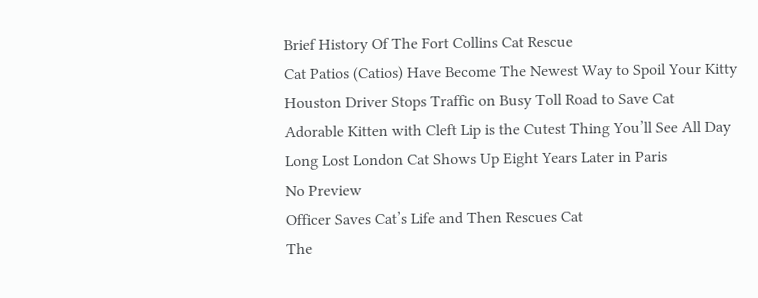Brief History Of The Fort Collins Cat Rescue
Cat Patios (Catios) Have Become The Newest Way to Spoil Your Kitty
Houston Driver Stops Traffic on Busy Toll Road to Save Cat
Adorable Kitten with Cleft Lip is the Cutest Thing You’ll See All Day
Long Lost London Cat Shows Up Eight Years Later in Paris
No Preview
Officer Saves Cat’s Life and Then Rescues Cat
The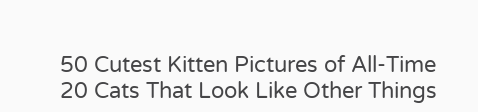50 Cutest Kitten Pictures of All-Time
20 Cats That Look Like Other Things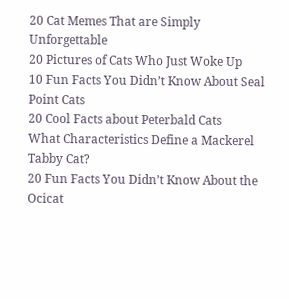20 Cat Memes That are Simply Unforgettable
20 Pictures of Cats Who Just Woke Up
10 Fun Facts You Didn’t Know About Seal Point Cats
20 Cool Facts about Peterbald Cats
What Characteristics Define a Mackerel Tabby Cat?
20 Fun Facts You Didn’t Know About the Ocicat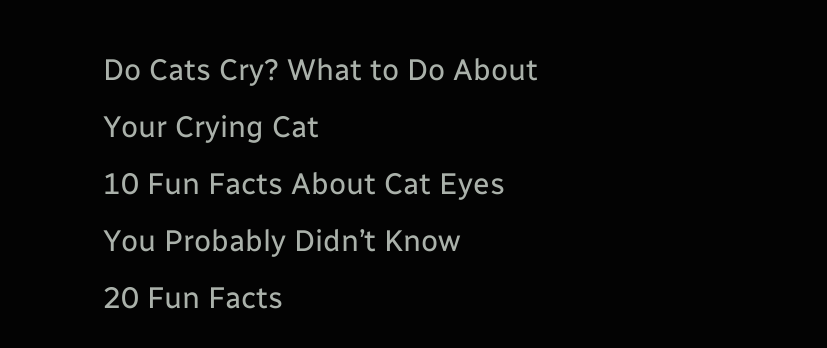Do Cats Cry? What to Do About Your Crying Cat
10 Fun Facts About Cat Eyes You Probably Didn’t Know
20 Fun Facts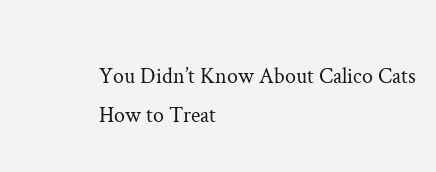You Didn’t Know About Calico Cats
How to Treat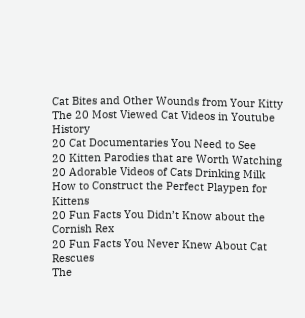Cat Bites and Other Wounds from Your Kitty
The 20 Most Viewed Cat Videos in Youtube History
20 Cat Documentaries You Need to See
20 Kitten Parodies that are Worth Watching
20 Adorable Videos of Cats Drinking Milk
How to Construct the Perfect Playpen for Kittens
20 Fun Facts You Didn’t Know about the Cornish Rex
20 Fun Facts You Never Knew About Cat Rescues
The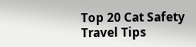Top 20 Cat Safety Travel Tips